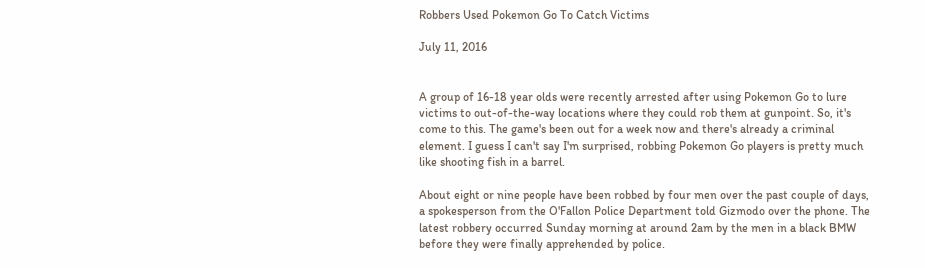Robbers Used Pokemon Go To Catch Victims

July 11, 2016


A group of 16-18 year olds were recently arrested after using Pokemon Go to lure victims to out-of-the-way locations where they could rob them at gunpoint. So, it's come to this. The game's been out for a week now and there's already a criminal element. I guess I can't say I'm surprised, robbing Pokemon Go players is pretty much like shooting fish in a barrel.

About eight or nine people have been robbed by four men over the past couple of days, a spokesperson from the O'Fallon Police Department told Gizmodo over the phone. The latest robbery occurred Sunday morning at around 2am by the men in a black BMW before they were finally apprehended by police.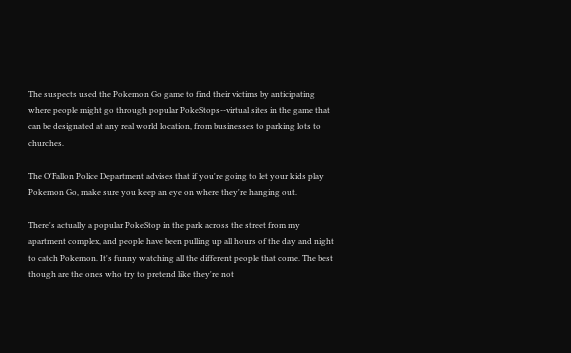The suspects used the Pokemon Go game to find their victims by anticipating where people might go through popular PokeStops--virtual sites in the game that can be designated at any real world location, from businesses to parking lots to churches.

The O'Fallon Police Department advises that if you're going to let your kids play Pokemon Go, make sure you keep an eye on where they're hanging out.

There's actually a popular PokeStop in the park across the street from my apartment complex, and people have been pulling up all hours of the day and night to catch Pokemon. It's funny watching all the different people that come. The best though are the ones who try to pretend like they're not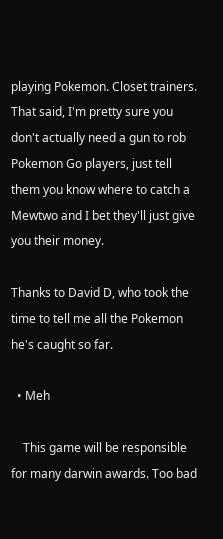playing Pokemon. Closet trainers. That said, I'm pretty sure you don't actually need a gun to rob Pokemon Go players, just tell them you know where to catch a Mewtwo and I bet they'll just give you their money.

Thanks to David D, who took the time to tell me all the Pokemon he's caught so far.

  • Meh

    This game will be responsible for many darwin awards. Too bad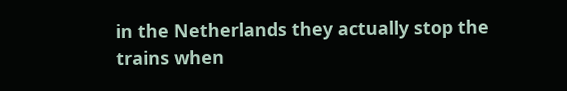in the Netherlands they actually stop the trains when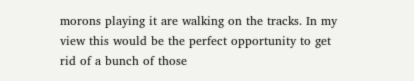morons playing it are walking on the tracks. In my view this would be the perfect opportunity to get rid of a bunch of those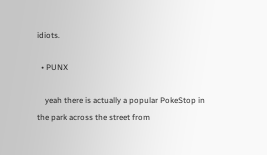idiots.

  • PUNX

    yeah there is actually a popular PokeStop in the park across the street from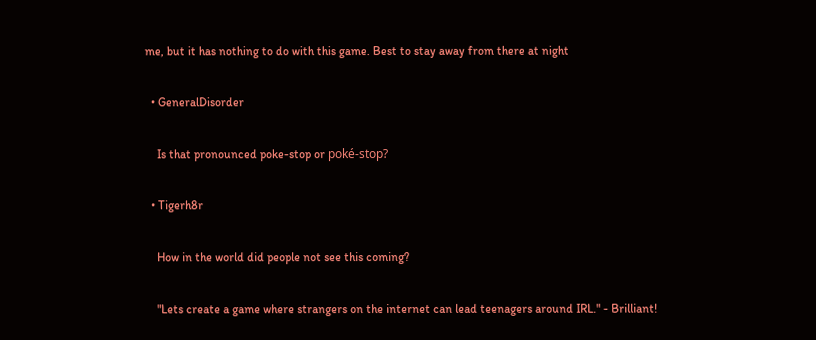me, but it has nothing to do with this game. Best to stay away from there at night

  • GeneralDisorder

    Is that pronounced poke-stop or poké-stop?

  • Tigerh8r

    How in the world did people not see this coming?

    "Lets create a game where strangers on the internet can lead teenagers around IRL." - Brilliant!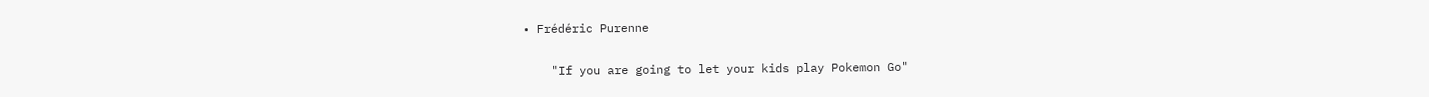• Frédéric Purenne

    "If you are going to let your kids play Pokemon Go"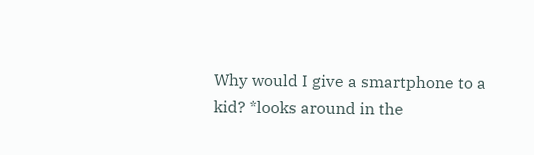Why would I give a smartphone to a kid? *looks around in the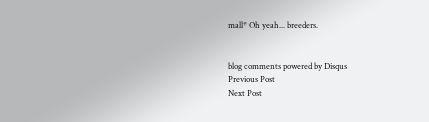mall* Oh yeah... breeders.


blog comments powered by Disqus
Previous Post
Next Post